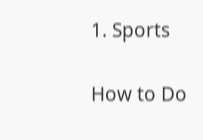1. Sports

How to Do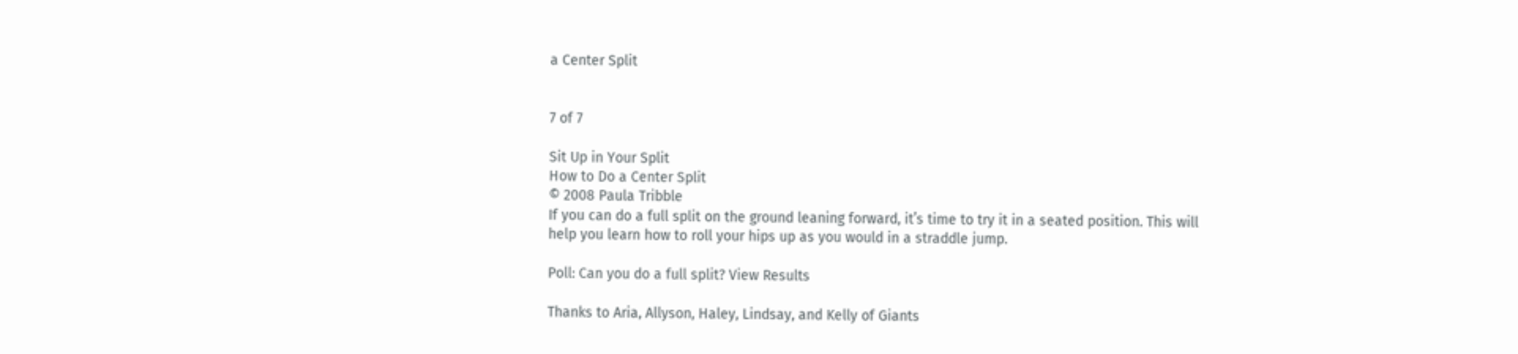a Center Split


7 of 7

Sit Up in Your Split
How to Do a Center Split
© 2008 Paula Tribble
If you can do a full split on the ground leaning forward, it’s time to try it in a seated position. This will help you learn how to roll your hips up as you would in a straddle jump.

Poll: Can you do a full split? View Results

Thanks to Aria, Allyson, Haley, Lindsay, and Kelly of Giants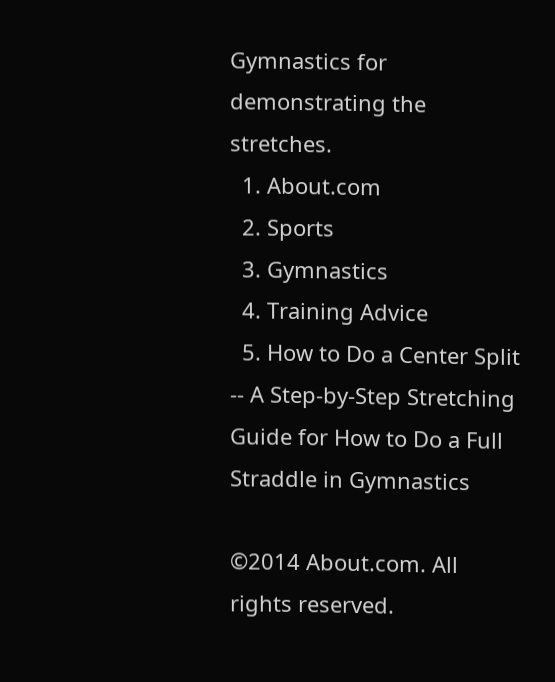Gymnastics for demonstrating the stretches.
  1. About.com
  2. Sports
  3. Gymnastics
  4. Training Advice
  5. How to Do a Center Split -- A Step-by-Step Stretching Guide for How to Do a Full Straddle in Gymnastics

©2014 About.com. All rights reserved.